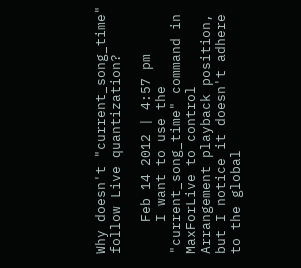Why doesn't "current_song_time" follow Live quantization?

    Feb 14 2012 | 4:57 pm
    I want to use the "current_song_time" command in MaxForLive to control Arrangement playback position, but I notice it doesn't adhere to the global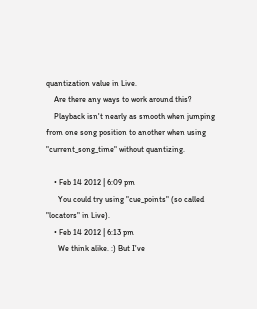quantization value in Live.
    Are there any ways to work around this?
    Playback isn't nearly as smooth when jumping from one song position to another when using "current_song_time" without quantizing.

    • Feb 14 2012 | 6:09 pm
      You could try using "cue_points" (so called "locators" in Live).
    • Feb 14 2012 | 6:13 pm
      We think alike. :) But I've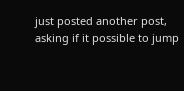just posted another post, asking if it possible to jump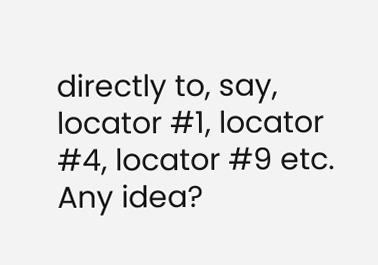directly to, say, locator #1, locator #4, locator #9 etc. Any idea?